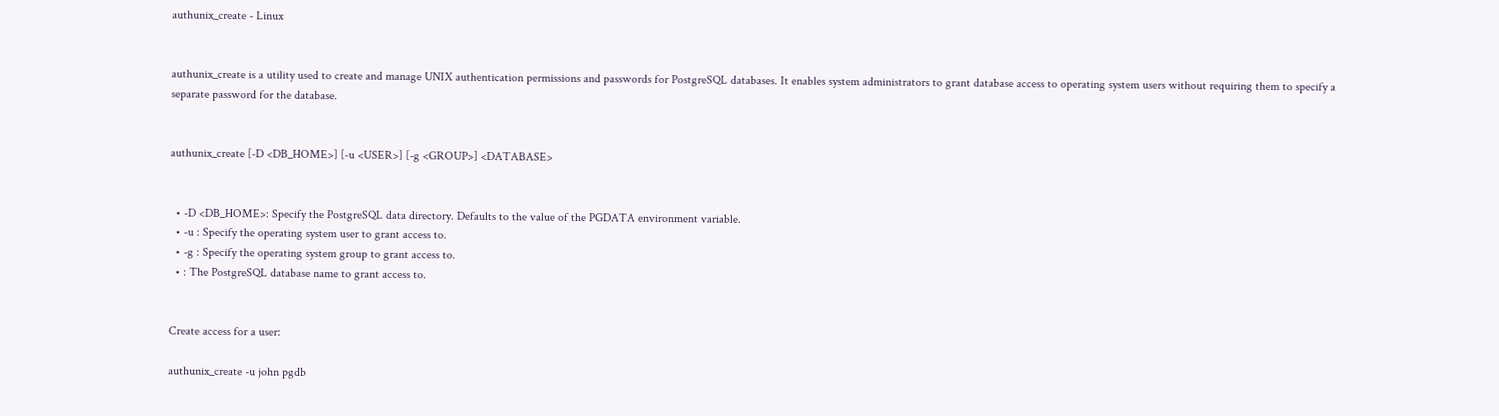authunix_create - Linux


authunix_create is a utility used to create and manage UNIX authentication permissions and passwords for PostgreSQL databases. It enables system administrators to grant database access to operating system users without requiring them to specify a separate password for the database.


authunix_create [-D <DB_HOME>] [-u <USER>] [-g <GROUP>] <DATABASE>


  • -D <DB_HOME>: Specify the PostgreSQL data directory. Defaults to the value of the PGDATA environment variable.
  • -u : Specify the operating system user to grant access to.
  • -g : Specify the operating system group to grant access to.
  • : The PostgreSQL database name to grant access to.


Create access for a user:

authunix_create -u john pgdb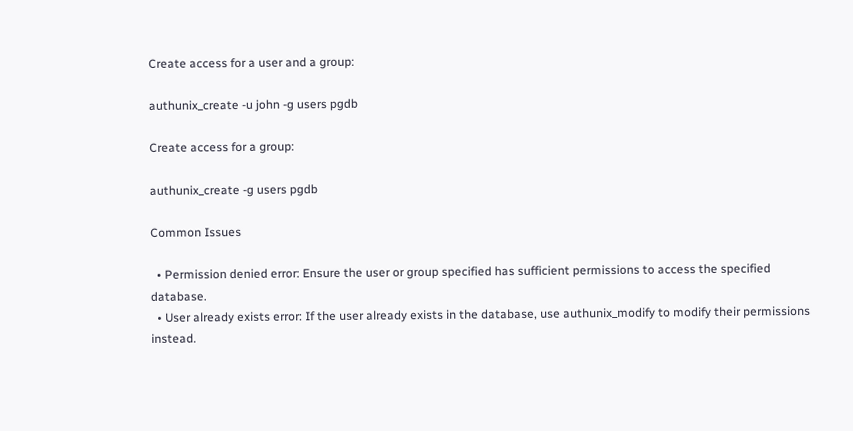Create access for a user and a group:

authunix_create -u john -g users pgdb

Create access for a group:

authunix_create -g users pgdb

Common Issues

  • Permission denied error: Ensure the user or group specified has sufficient permissions to access the specified database.
  • User already exists error: If the user already exists in the database, use authunix_modify to modify their permissions instead.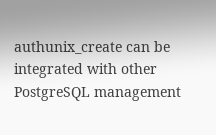authunix_create can be integrated with other PostgreSQL management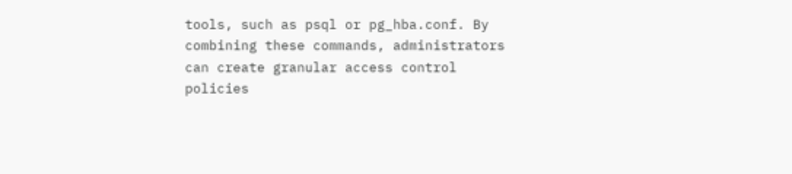tools, such as psql or pg_hba.conf. By combining these commands, administrators can create granular access control policies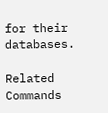for their databases.

Related Commands